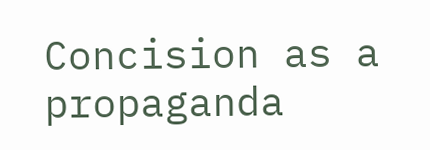Concision as a propaganda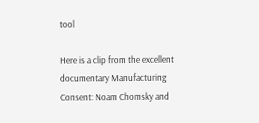tool

Here is a clip from the excellent documentary Manufacturing Consent: Noam Chomsky and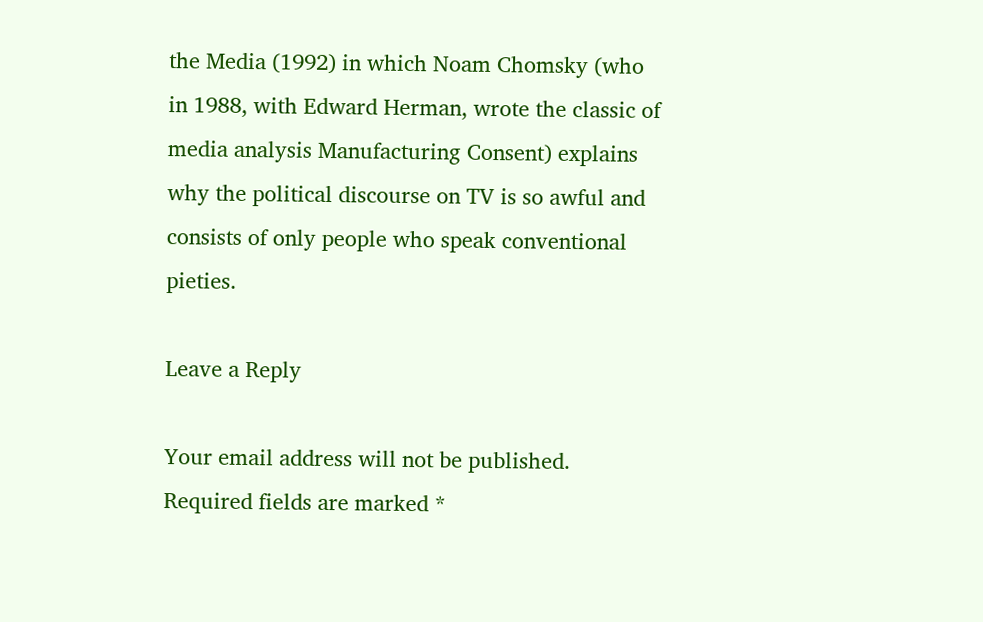the Media (1992) in which Noam Chomsky (who in 1988, with Edward Herman, wrote the classic of media analysis Manufacturing Consent) explains why the political discourse on TV is so awful and consists of only people who speak conventional pieties.

Leave a Reply

Your email address will not be published. Required fields are marked *